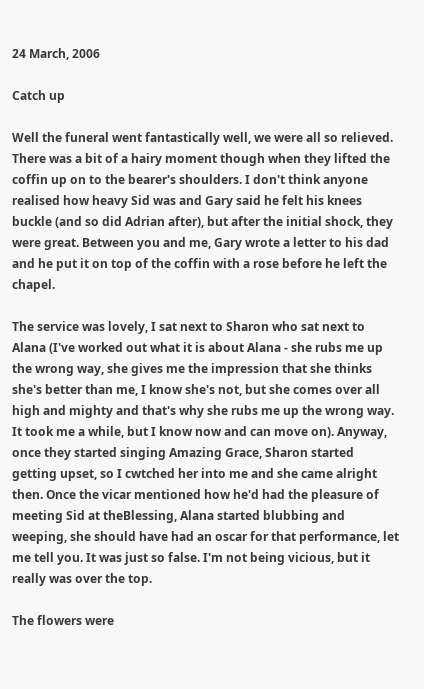24 March, 2006

Catch up

Well the funeral went fantastically well, we were all so relieved. There was a bit of a hairy moment though when they lifted the coffin up on to the bearer's shoulders. I don't think anyone realised how heavy Sid was and Gary said he felt his knees buckle (and so did Adrian after), but after the initial shock, they were great. Between you and me, Gary wrote a letter to his dad and he put it on top of the coffin with a rose before he left the chapel.

The service was lovely, I sat next to Sharon who sat next to Alana (I've worked out what it is about Alana - she rubs me up the wrong way, she gives me the impression that she thinks she's better than me, I know she's not, but she comes over all high and mighty and that's why she rubs me up the wrong way. It took me a while, but I know now and can move on). Anyway, once they started singing Amazing Grace, Sharon started getting upset, so I cwtched her into me and she came alright then. Once the vicar mentioned how he'd had the pleasure of meeting Sid at theBlessing, Alana started blubbing and weeping, she should have had an oscar for that performance, let me tell you. It was just so false. I'm not being vicious, but it really was over the top.

The flowers were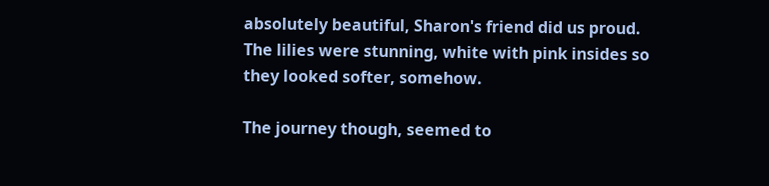absolutely beautiful, Sharon's friend did us proud. The lilies were stunning, white with pink insides so they looked softer, somehow.

The journey though, seemed to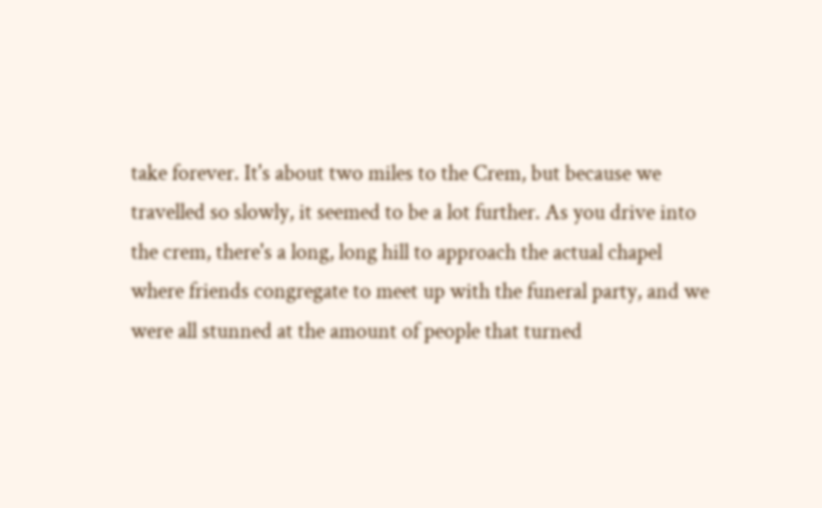take forever. It's about two miles to the Crem, but because we travelled so slowly, it seemed to be a lot further. As you drive into the crem, there's a long, long hill to approach the actual chapel where friends congregate to meet up with the funeral party, and we were all stunned at the amount of people that turned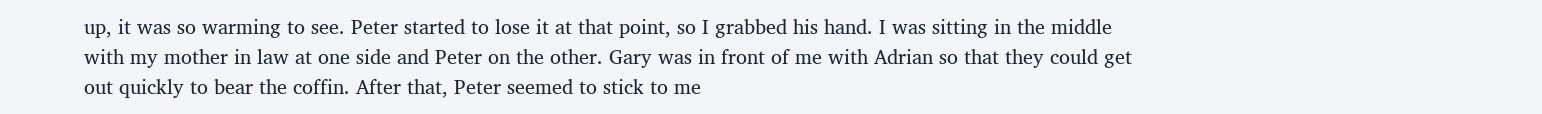up, it was so warming to see. Peter started to lose it at that point, so I grabbed his hand. I was sitting in the middle with my mother in law at one side and Peter on the other. Gary was in front of me with Adrian so that they could get out quickly to bear the coffin. After that, Peter seemed to stick to me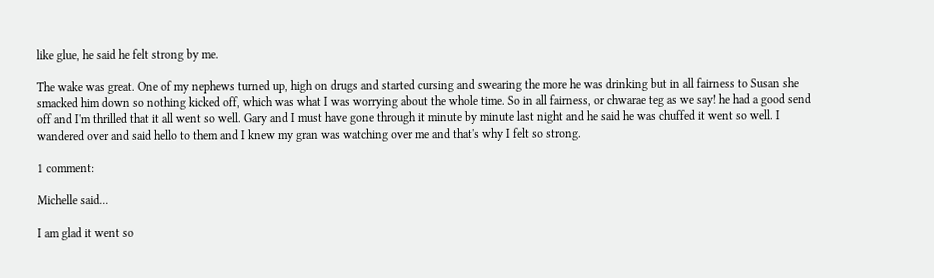like glue, he said he felt strong by me.

The wake was great. One of my nephews turned up, high on drugs and started cursing and swearing the more he was drinking but in all fairness to Susan she smacked him down so nothing kicked off, which was what I was worrying about the whole time. So in all fairness, or chwarae teg as we say! he had a good send off and I'm thrilled that it all went so well. Gary and I must have gone through it minute by minute last night and he said he was chuffed it went so well. I wandered over and said hello to them and I knew my gran was watching over me and that's why I felt so strong.

1 comment:

Michelle said...

I am glad it went so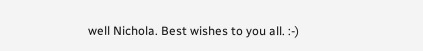well Nichola. Best wishes to you all. :-)